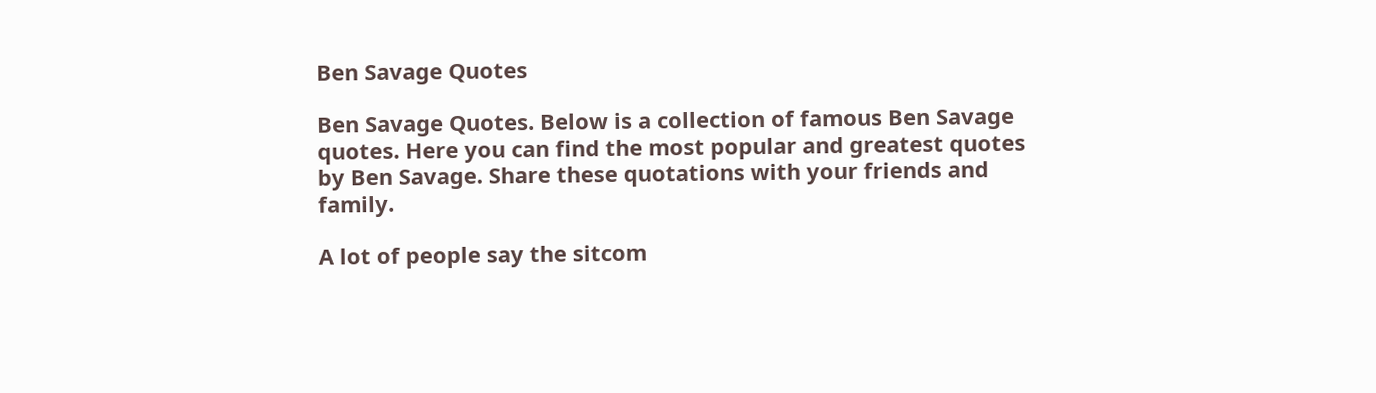Ben Savage Quotes

Ben Savage Quotes. Below is a collection of famous Ben Savage quotes. Here you can find the most popular and greatest quotes by Ben Savage. Share these quotations with your friends and family.

A lot of people say the sitcom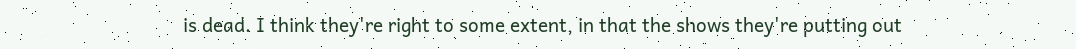is dead. I think they're right to some extent, in that the shows they're putting out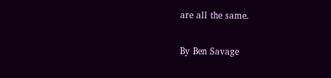are all the same.

By Ben Savage